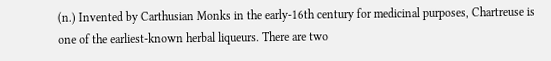(n.) Invented by Carthusian Monks in the early-16th century for medicinal purposes, Chartreuse is one of the earliest-known herbal liqueurs. There are two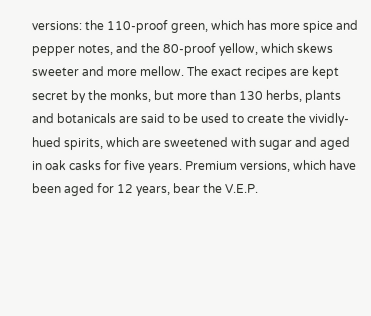versions: the 110-proof green, which has more spice and pepper notes, and the 80-proof yellow, which skews sweeter and more mellow. The exact recipes are kept secret by the monks, but more than 130 herbs, plants and botanicals are said to be used to create the vividly-hued spirits, which are sweetened with sugar and aged in oak casks for five years. Premium versions, which have been aged for 12 years, bear the V.E.P.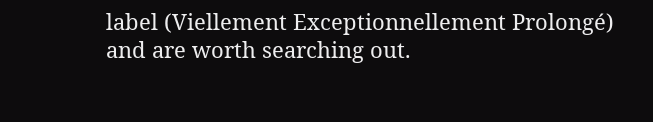label (Viellement Exceptionnellement Prolongé) and are worth searching out.